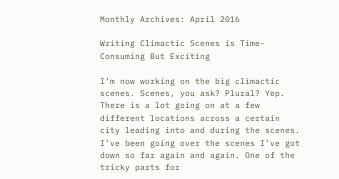Monthly Archives: April 2016

Writing Climactic Scenes is Time-Consuming But Exciting

I’m now working on the big climactic scenes. Scenes, you ask? Plural? Yep. There is a lot going on at a few different locations across a certain city leading into and during the scenes. I’ve been going over the scenes I’ve got down so far again and again. One of the tricky parts for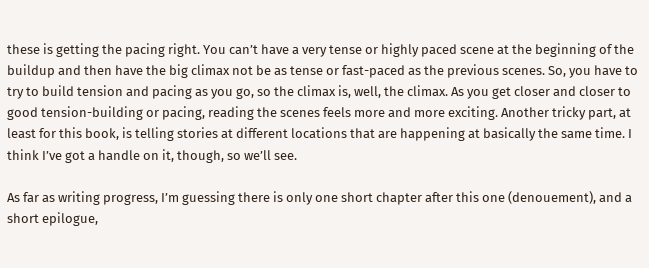these is getting the pacing right. You can’t have a very tense or highly paced scene at the beginning of the buildup and then have the big climax not be as tense or fast-paced as the previous scenes. So, you have to try to build tension and pacing as you go, so the climax is, well, the climax. As you get closer and closer to good tension-building or pacing, reading the scenes feels more and more exciting. Another tricky part, at least for this book, is telling stories at different locations that are happening at basically the same time. I think I’ve got a handle on it, though, so we’ll see.

As far as writing progress, I’m guessing there is only one short chapter after this one (denouement), and a short epilogue,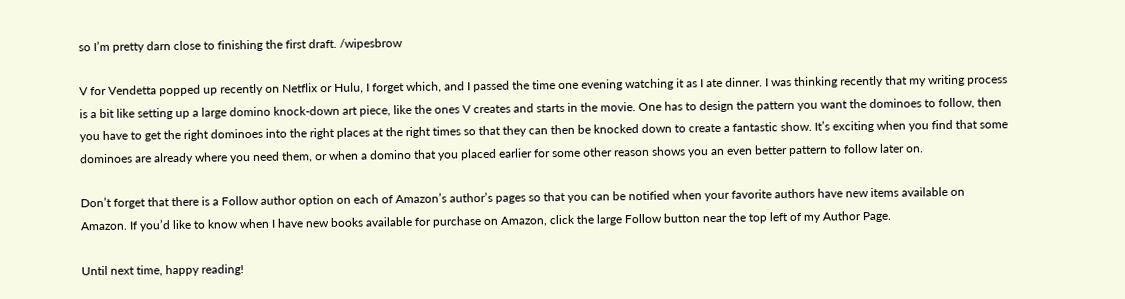so I’m pretty darn close to finishing the first draft. /wipesbrow

V for Vendetta popped up recently on Netflix or Hulu, I forget which, and I passed the time one evening watching it as I ate dinner. I was thinking recently that my writing process is a bit like setting up a large domino knock-down art piece, like the ones V creates and starts in the movie. One has to design the pattern you want the dominoes to follow, then you have to get the right dominoes into the right places at the right times so that they can then be knocked down to create a fantastic show. It’s exciting when you find that some dominoes are already where you need them, or when a domino that you placed earlier for some other reason shows you an even better pattern to follow later on.

Don’t forget that there is a Follow author option on each of Amazon’s author’s pages so that you can be notified when your favorite authors have new items available on Amazon. If you’d like to know when I have new books available for purchase on Amazon, click the large Follow button near the top left of my Author Page.

Until next time, happy reading!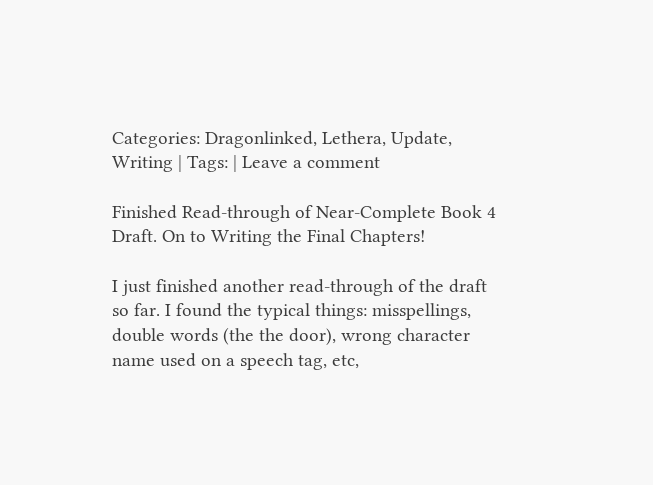Categories: Dragonlinked, Lethera, Update, Writing | Tags: | Leave a comment

Finished Read-through of Near-Complete Book 4 Draft. On to Writing the Final Chapters!

I just finished another read-through of the draft so far. I found the typical things: misspellings, double words (the the door), wrong character name used on a speech tag, etc,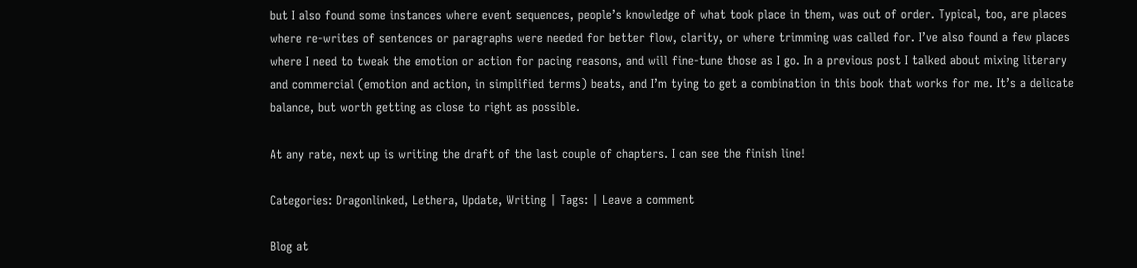but I also found some instances where event sequences, people’s knowledge of what took place in them, was out of order. Typical, too, are places where re-writes of sentences or paragraphs were needed for better flow, clarity, or where trimming was called for. I’ve also found a few places where I need to tweak the emotion or action for pacing reasons, and will fine-tune those as I go. In a previous post I talked about mixing literary and commercial (emotion and action, in simplified terms) beats, and I’m tying to get a combination in this book that works for me. It’s a delicate balance, but worth getting as close to right as possible.

At any rate, next up is writing the draft of the last couple of chapters. I can see the finish line!

Categories: Dragonlinked, Lethera, Update, Writing | Tags: | Leave a comment

Blog at